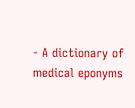- A dictionary of medical eponyms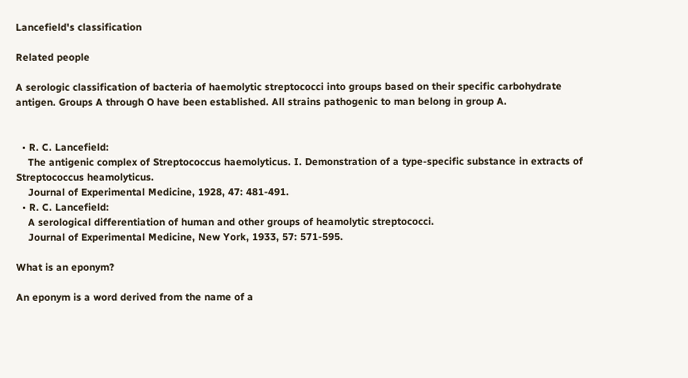Lancefield's classification

Related people

A serologic classification of bacteria of haemolytic streptococci into groups based on their specific carbohydrate antigen. Groups A through O have been established. All strains pathogenic to man belong in group A.


  • R. C. Lancefield:
    The antigenic complex of Streptococcus haemolyticus. I. Demonstration of a type-specific substance in extracts of Streptococcus heamolyticus.
    Journal of Experimental Medicine, 1928, 47: 481-491.
  • R. C. Lancefield:
    A serological differentiation of human and other groups of heamolytic streptococci.
    Journal of Experimental Medicine, New York, 1933, 57: 571-595.

What is an eponym?

An eponym is a word derived from the name of a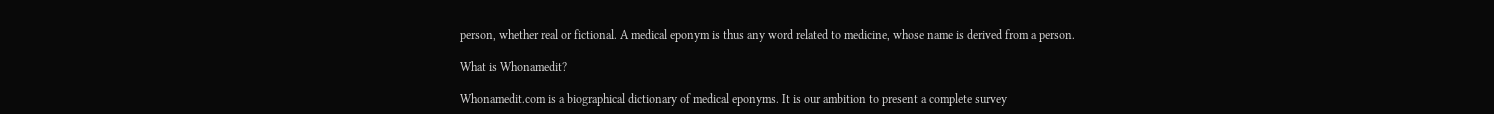person, whether real or fictional. A medical eponym is thus any word related to medicine, whose name is derived from a person.

What is Whonamedit?

Whonamedit.com is a biographical dictionary of medical eponyms. It is our ambition to present a complete survey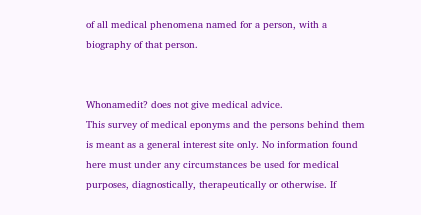of all medical phenomena named for a person, with a biography of that person.


Whonamedit? does not give medical advice.
This survey of medical eponyms and the persons behind them is meant as a general interest site only. No information found here must under any circumstances be used for medical purposes, diagnostically, therapeutically or otherwise. If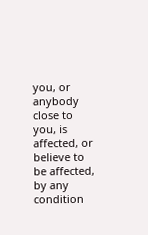you, or anybody close to you, is affected, or believe to be affected, by any condition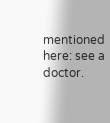mentioned here: see a doctor.